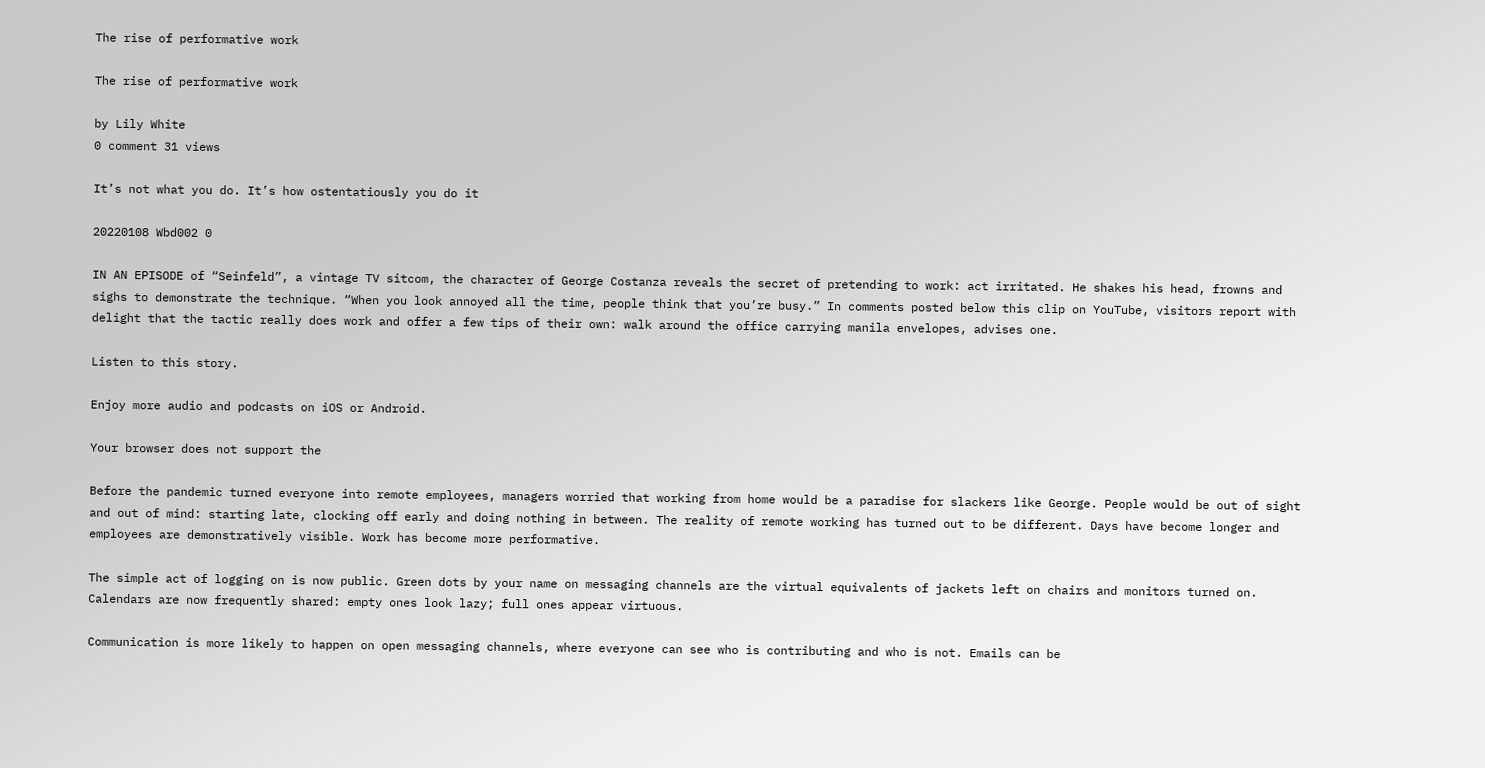The rise of performative work

The rise of performative work

by Lily White
0 comment 31 views

It’s not what you do. It’s how ostentatiously you do it

20220108 Wbd002 0

IN AN EPISODE of “Seinfeld”, a vintage TV sitcom, the character of George Costanza reveals the secret of pretending to work: act irritated. He shakes his head, frowns and sighs to demonstrate the technique. “When you look annoyed all the time, people think that you’re busy.” In comments posted below this clip on YouTube, visitors report with delight that the tactic really does work and offer a few tips of their own: walk around the office carrying manila envelopes, advises one.

Listen to this story.

Enjoy more audio and podcasts on iOS or Android.

Your browser does not support the

Before the pandemic turned everyone into remote employees, managers worried that working from home would be a paradise for slackers like George. People would be out of sight and out of mind: starting late, clocking off early and doing nothing in between. The reality of remote working has turned out to be different. Days have become longer and employees are demonstratively visible. Work has become more performative.

The simple act of logging on is now public. Green dots by your name on messaging channels are the virtual equivalents of jackets left on chairs and monitors turned on. Calendars are now frequently shared: empty ones look lazy; full ones appear virtuous.

Communication is more likely to happen on open messaging channels, where everyone can see who is contributing and who is not. Emails can be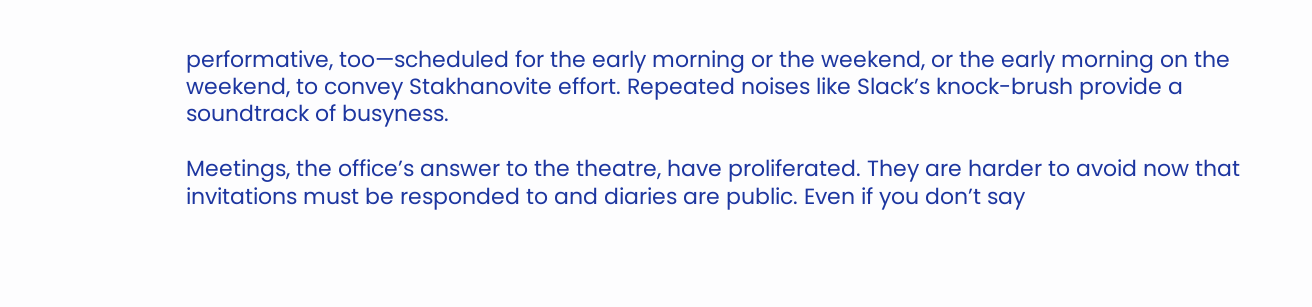performative, too—scheduled for the early morning or the weekend, or the early morning on the weekend, to convey Stakhanovite effort. Repeated noises like Slack’s knock-brush provide a soundtrack of busyness.

Meetings, the office’s answer to the theatre, have proliferated. They are harder to avoid now that invitations must be responded to and diaries are public. Even if you don’t say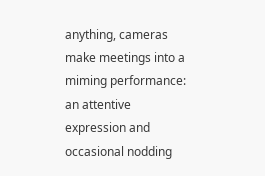anything, cameras make meetings into a miming performance: an attentive expression and occasional nodding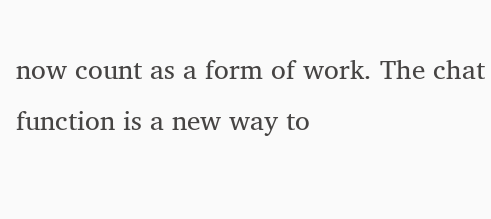now count as a form of work. The chat function is a new way to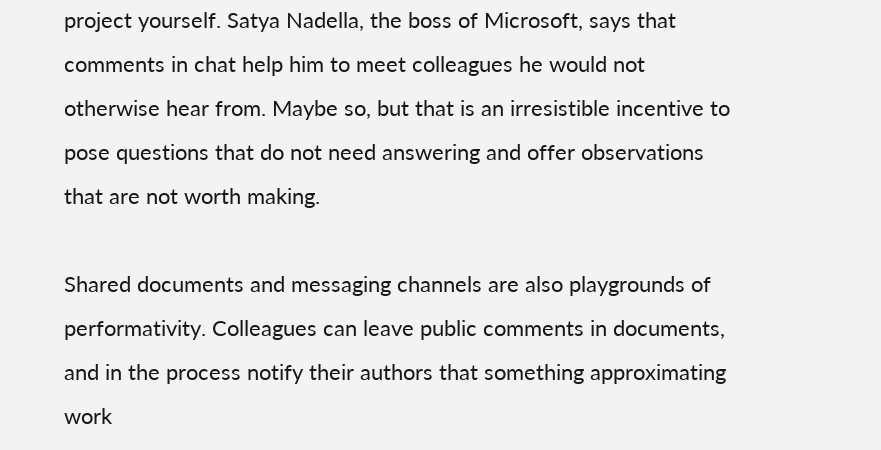project yourself. Satya Nadella, the boss of Microsoft, says that comments in chat help him to meet colleagues he would not otherwise hear from. Maybe so, but that is an irresistible incentive to pose questions that do not need answering and offer observations that are not worth making.

Shared documents and messaging channels are also playgrounds of performativity. Colleagues can leave public comments in documents, and in the process notify their authors that something approximating work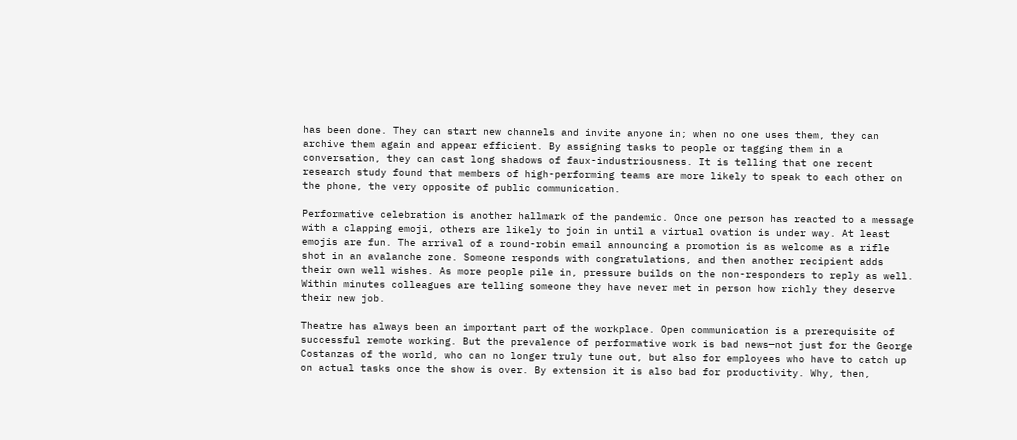has been done. They can start new channels and invite anyone in; when no one uses them, they can archive them again and appear efficient. By assigning tasks to people or tagging them in a conversation, they can cast long shadows of faux-industriousness. It is telling that one recent research study found that members of high-performing teams are more likely to speak to each other on the phone, the very opposite of public communication.

Performative celebration is another hallmark of the pandemic. Once one person has reacted to a message with a clapping emoji, others are likely to join in until a virtual ovation is under way. At least emojis are fun. The arrival of a round-robin email announcing a promotion is as welcome as a rifle shot in an avalanche zone. Someone responds with congratulations, and then another recipient adds their own well wishes. As more people pile in, pressure builds on the non-responders to reply as well. Within minutes colleagues are telling someone they have never met in person how richly they deserve their new job.

Theatre has always been an important part of the workplace. Open communication is a prerequisite of successful remote working. But the prevalence of performative work is bad news—not just for the George Costanzas of the world, who can no longer truly tune out, but also for employees who have to catch up on actual tasks once the show is over. By extension it is also bad for productivity. Why, then,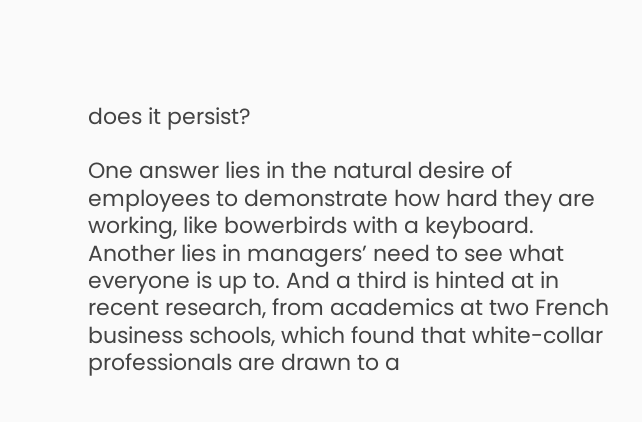does it persist?

One answer lies in the natural desire of employees to demonstrate how hard they are working, like bowerbirds with a keyboard. Another lies in managers’ need to see what everyone is up to. And a third is hinted at in recent research, from academics at two French business schools, which found that white-collar professionals are drawn to a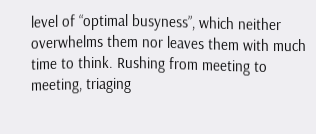level of “optimal busyness”, which neither overwhelms them nor leaves them with much time to think. Rushing from meeting to meeting, triaging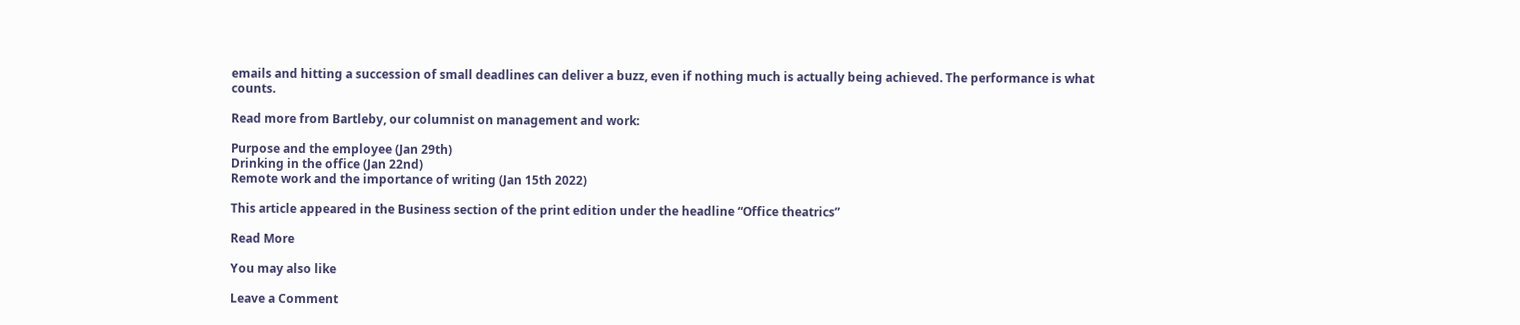emails and hitting a succession of small deadlines can deliver a buzz, even if nothing much is actually being achieved. The performance is what counts.

Read more from Bartleby, our columnist on management and work:

Purpose and the employee (Jan 29th)
Drinking in the office (Jan 22nd)
Remote work and the importance of writing (Jan 15th 2022)

This article appeared in the Business section of the print edition under the headline “Office theatrics”

Read More

You may also like

Leave a Comment